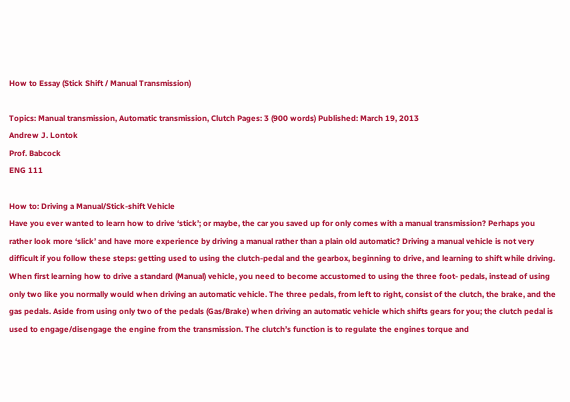How to Essay (Stick Shift / Manual Transmission)

Topics: Manual transmission, Automatic transmission, Clutch Pages: 3 (900 words) Published: March 19, 2013
Andrew J. Lontok
Prof. Babcock
ENG 111

How to: Driving a Manual/Stick-shift Vehicle
Have you ever wanted to learn how to drive ‘stick’; or maybe, the car you saved up for only comes with a manual transmission? Perhaps you rather look more ‘slick’ and have more experience by driving a manual rather than a plain old automatic? Driving a manual vehicle is not very difficult if you follow these steps: getting used to using the clutch-pedal and the gearbox, beginning to drive, and learning to shift while driving. When first learning how to drive a standard (Manual) vehicle, you need to become accustomed to using the three foot- pedals, instead of using only two like you normally would when driving an automatic vehicle. The three pedals, from left to right, consist of the clutch, the brake, and the gas pedals. Aside from using only two of the pedals (Gas/Brake) when driving an automatic vehicle which shifts gears for you; the clutch pedal is used to engage/disengage the engine from the transmission. The clutch’s function is to regulate the engines torque and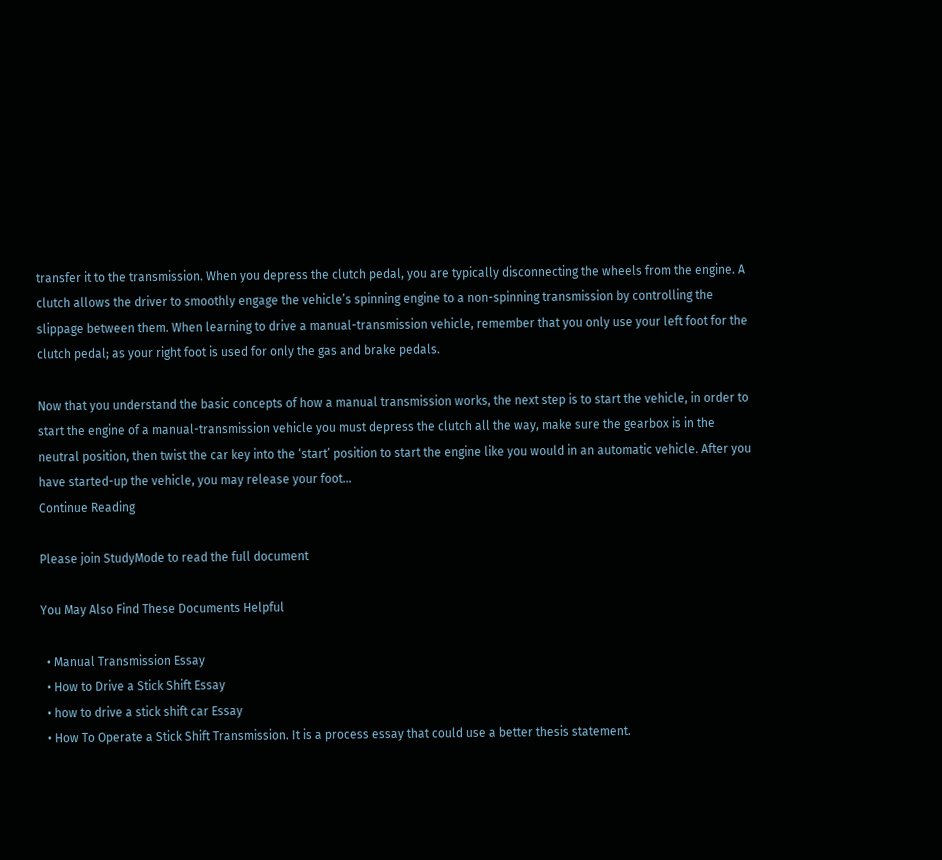transfer it to the transmission. When you depress the clutch pedal, you are typically disconnecting the wheels from the engine. A clutch allows the driver to smoothly engage the vehicle’s spinning engine to a non-spinning transmission by controlling the slippage between them. When learning to drive a manual-transmission vehicle, remember that you only use your left foot for the clutch pedal; as your right foot is used for only the gas and brake pedals.

Now that you understand the basic concepts of how a manual transmission works, the next step is to start the vehicle, in order to start the engine of a manual-transmission vehicle you must depress the clutch all the way, make sure the gearbox is in the neutral position, then twist the car key into the ‘start’ position to start the engine like you would in an automatic vehicle. After you have started-up the vehicle, you may release your foot...
Continue Reading

Please join StudyMode to read the full document

You May Also Find These Documents Helpful

  • Manual Transmission Essay
  • How to Drive a Stick Shift Essay
  • how to drive a stick shift car Essay
  • How To Operate a Stick Shift Transmission. It is a process essay that could use a better thesis statement.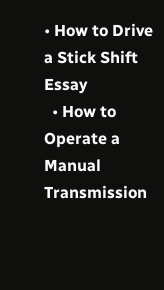• How to Drive a Stick Shift Essay
  • How to Operate a Manual Transmission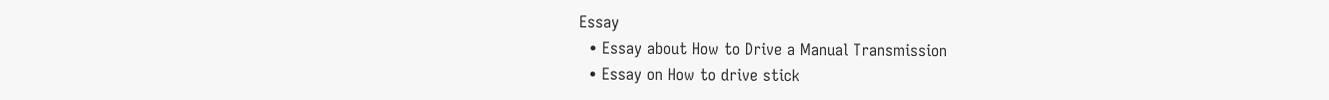Essay
  • Essay about How to Drive a Manual Transmission
  • Essay on How to drive stick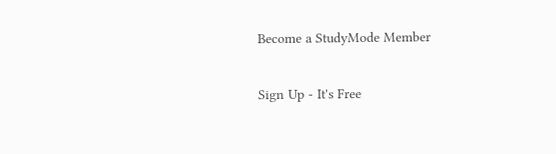Become a StudyMode Member

Sign Up - It's Free